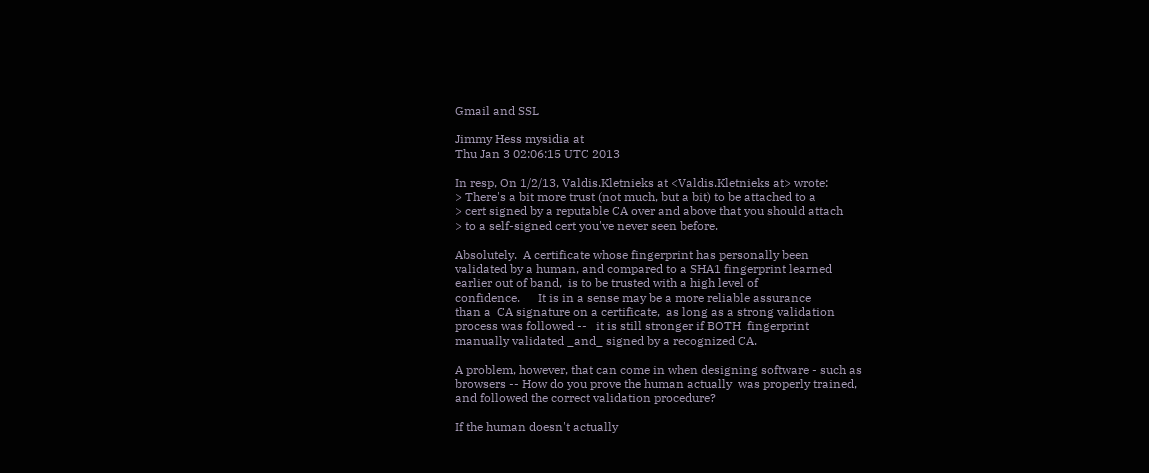Gmail and SSL

Jimmy Hess mysidia at
Thu Jan 3 02:06:15 UTC 2013

In resp, On 1/2/13, Valdis.Kletnieks at <Valdis.Kletnieks at> wrote:
> There's a bit more trust (not much, but a bit) to be attached to a
> cert signed by a reputable CA over and above that you should attach
> to a self-signed cert you've never seen before.

Absolutely.  A certificate whose fingerprint has personally been
validated by a human, and compared to a SHA1 fingerprint learned
earlier out of band,  is to be trusted with a high level of
confidence.      It is in a sense may be a more reliable assurance
than a  CA signature on a certificate,  as long as a strong validation
process was followed --   it is still stronger if BOTH  fingerprint
manually validated _and_ signed by a recognized CA.

A problem, however, that can come in when designing software - such as
browsers -- How do you prove the human actually  was properly trained,
and followed the correct validation procedure?

If the human doesn't actually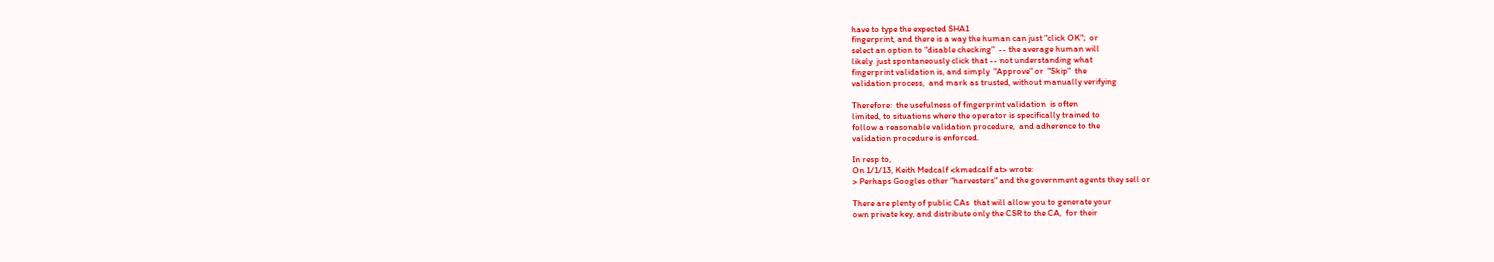have to type the expected SHA1
fingerprint, and there is a way the human can just "click OK";  or
select an option to "disable checking"  -- the average human will
likely  just spontaneously click that -- not understanding what
fingerprint validation is, and simply  "Approve" or  "Skip"  the
validation process,  and mark as trusted, without manually verifying

Therefore:  the usefulness of fingerprint validation  is often
limited, to situations where the operator is specifically trained to
follow a reasonable validation procedure,  and adherence to the
validation procedure is enforced.

In resp to,
On 1/1/13, Keith Medcalf <kmedcalf at> wrote:
> Perhaps Googles other "harvesters" and the government agents they sell or

There are plenty of public CAs  that will allow you to generate your
own private key, and distribute only the CSR to the CA,  for their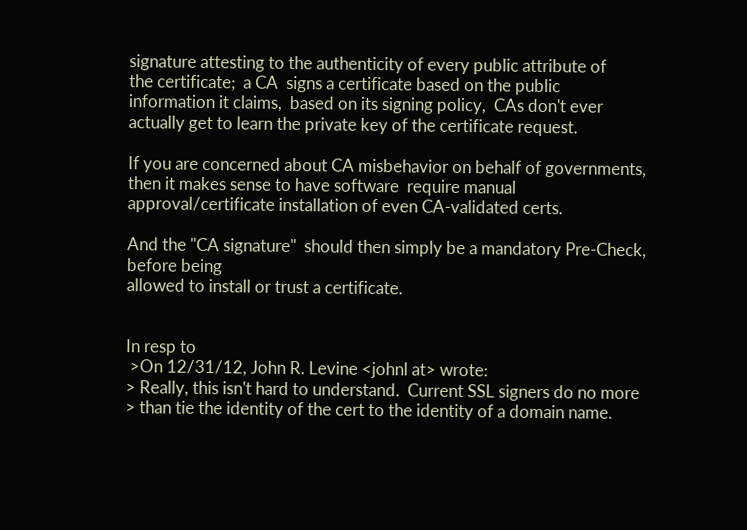signature attesting to the authenticity of every public attribute of
the certificate;  a CA  signs a certificate based on the public
information it claims,  based on its signing policy,  CAs don't ever
actually get to learn the private key of the certificate request.

If you are concerned about CA misbehavior on behalf of governments,
then it makes sense to have software  require manual
approval/certificate installation of even CA-validated certs.

And the "CA signature"  should then simply be a mandatory Pre-Check,
before being
allowed to install or trust a certificate.


In resp to
 >On 12/31/12, John R. Levine <johnl at> wrote:
> Really, this isn't hard to understand.  Current SSL signers do no more
> than tie the identity of the cert to the identity of a domain name.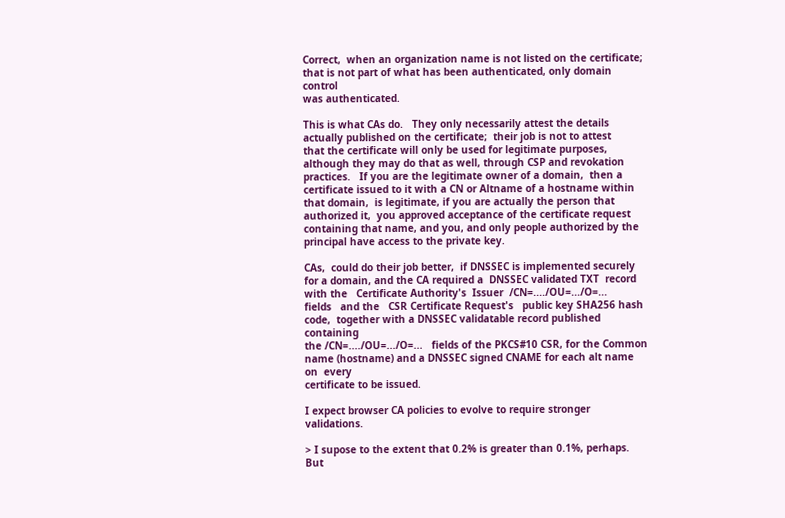Correct,  when an organization name is not listed on the certificate;
that is not part of what has been authenticated, only domain control
was authenticated.

This is what CAs do.   They only necessarily attest the details
actually published on the certificate;  their job is not to attest
that the certificate will only be used for legitimate purposes,
although they may do that as well, through CSP and revokation
practices.   If you are the legitimate owner of a domain,  then a
certificate issued to it with a CN or Altname of a hostname within
that domain,  is legitimate, if you are actually the person that
authorized it,  you approved acceptance of the certificate request
containing that name, and you, and only people authorized by the
principal have access to the private key.

CAs,  could do their job better,  if DNSSEC is implemented securely
for a domain, and the CA required a  DNSSEC validated TXT  record
with the   Certificate Authority's  Issuer  /CN=..../OU=.../O=...
fields   and the   CSR Certificate Request's   public key SHA256 hash
code,  together with a DNSSEC validatable record published  containing
the /CN=..../OU=.../O=...   fields of the PKCS#10 CSR, for the Common
name (hostname) and a DNSSEC signed CNAME for each alt name on  every
certificate to be issued.

I expect browser CA policies to evolve to require stronger validations.

> I supose to the extent that 0.2% is greater than 0.1%, perhaps.  But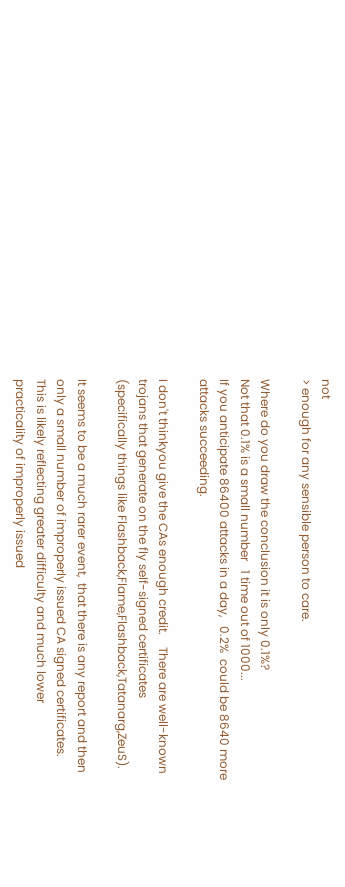not
> enough for any sensible person to care.

Where do you draw the conclusion it is only 0.1%?
Not that 0.1% is a small number   1 time out of 1000...
If you anticipate 86400 attacks in a day,   0.2%  could be 8640 more
attacks succeeding.

I don't thinkyou give the CAs enough credit.    There are well-known
trojans that generate on the fly self-signed certificates
(specifically things like Flashback,Flame,Flashback,Tatanarg,ZeuS).

It seems to be a much rarer event,  that there is any report and then
only a small number of improperly issued CA signed certificates.
This is likely reflecting greater difficulty and much lower
practicality of improperly issued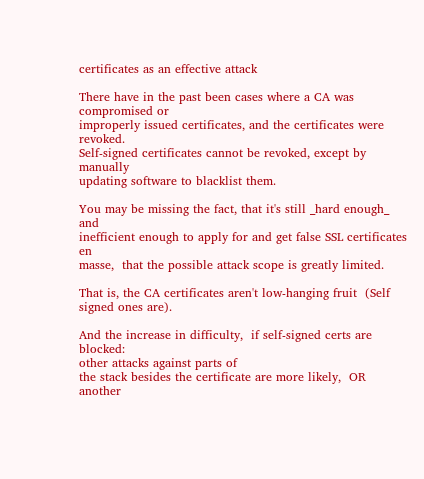certificates as an effective attack

There have in the past been cases where a CA was compromised or
improperly issued certificates, and the certificates were revoked.
Self-signed certificates cannot be revoked, except by manually
updating software to blacklist them.

You may be missing the fact, that it's still _hard enough_   and
inefficient enough to apply for and get false SSL certificates en
masse,  that the possible attack scope is greatly limited.

That is, the CA certificates aren't low-hanging fruit  (Self signed ones are).

And the increase in difficulty,  if self-signed certs are blocked:
other attacks against parts of
the stack besides the certificate are more likely,  OR   another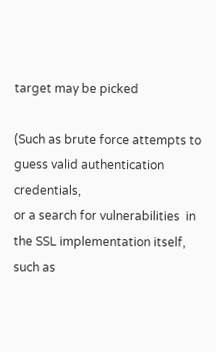target may be picked

(Such as brute force attempts to guess valid authentication credentials,
or a search for vulnerabilities  in the SSL implementation itself,  such as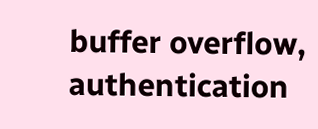buffer overflow,  authentication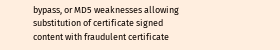bypass, or MD5 weaknesses allowing
substitution of certificate signed content with fraudulent certificate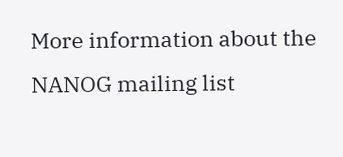More information about the NANOG mailing list